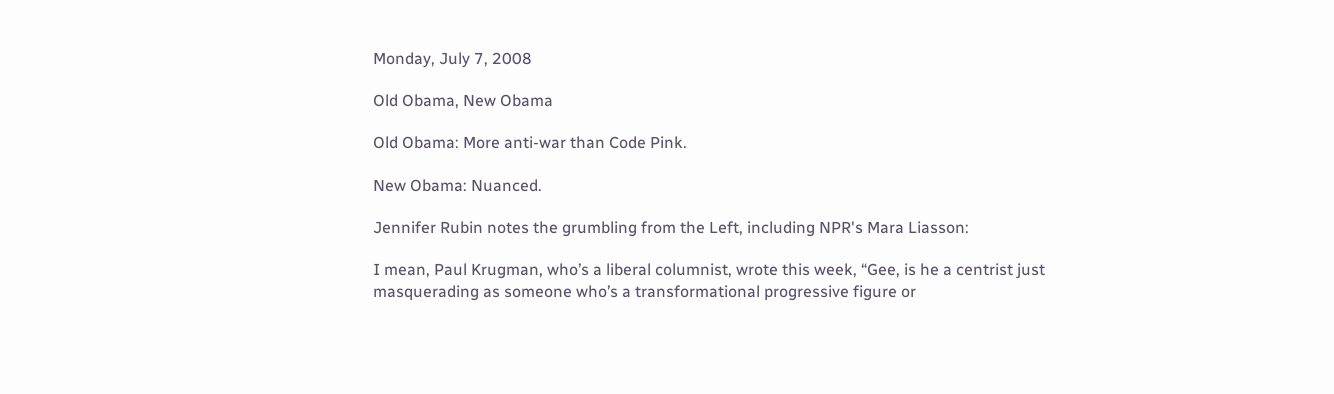Monday, July 7, 2008

Old Obama, New Obama

Old Obama: More anti-war than Code Pink.

New Obama: Nuanced.

Jennifer Rubin notes the grumbling from the Left, including NPR's Mara Liasson:

I mean, Paul Krugman, who’s a liberal columnist, wrote this week, “Gee, is he a centrist just masquerading as someone who’s a transformational progressive figure or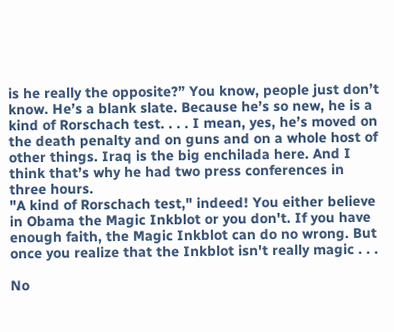is he really the opposite?” You know, people just don’t know. He’s a blank slate. Because he’s so new, he is a kind of Rorschach test. . . . I mean, yes, he’s moved on the death penalty and on guns and on a whole host of other things. Iraq is the big enchilada here. And I think that’s why he had two press conferences in three hours.
"A kind of Rorschach test," indeed! You either believe in Obama the Magic Inkblot or you don't. If you have enough faith, the Magic Inkblot can do no wrong. But once you realize that the Inkblot isn't really magic . . .

No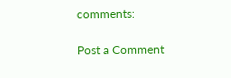comments:

Post a Comment